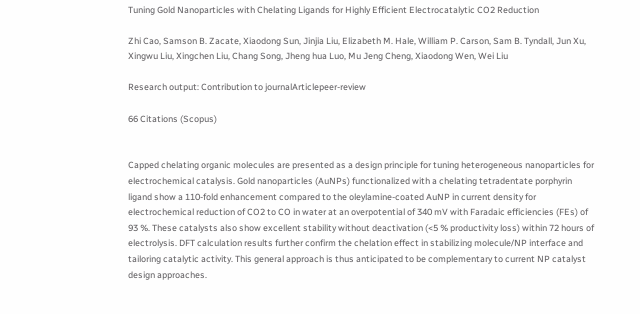Tuning Gold Nanoparticles with Chelating Ligands for Highly Efficient Electrocatalytic CO2 Reduction

Zhi Cao, Samson B. Zacate, Xiaodong Sun, Jinjia Liu, Elizabeth M. Hale, William P. Carson, Sam B. Tyndall, Jun Xu, Xingwu Liu, Xingchen Liu, Chang Song, Jheng hua Luo, Mu Jeng Cheng, Xiaodong Wen, Wei Liu

Research output: Contribution to journalArticlepeer-review

66 Citations (Scopus)


Capped chelating organic molecules are presented as a design principle for tuning heterogeneous nanoparticles for electrochemical catalysis. Gold nanoparticles (AuNPs) functionalized with a chelating tetradentate porphyrin ligand show a 110-fold enhancement compared to the oleylamine-coated AuNP in current density for electrochemical reduction of CO2 to CO in water at an overpotential of 340 mV with Faradaic efficiencies (FEs) of 93 %. These catalysts also show excellent stability without deactivation (<5 % productivity loss) within 72 hours of electrolysis. DFT calculation results further confirm the chelation effect in stabilizing molecule/NP interface and tailoring catalytic activity. This general approach is thus anticipated to be complementary to current NP catalyst design approaches.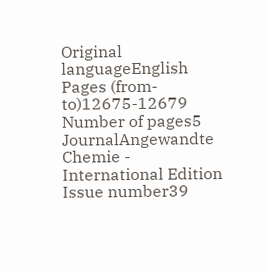Original languageEnglish
Pages (from-to)12675-12679
Number of pages5
JournalAngewandte Chemie - International Edition
Issue number39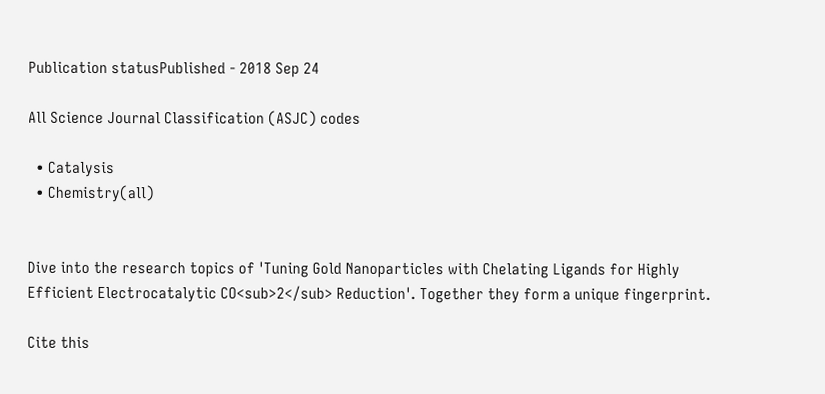Publication statusPublished - 2018 Sep 24

All Science Journal Classification (ASJC) codes

  • Catalysis
  • Chemistry(all)


Dive into the research topics of 'Tuning Gold Nanoparticles with Chelating Ligands for Highly Efficient Electrocatalytic CO<sub>2</sub> Reduction'. Together they form a unique fingerprint.

Cite this